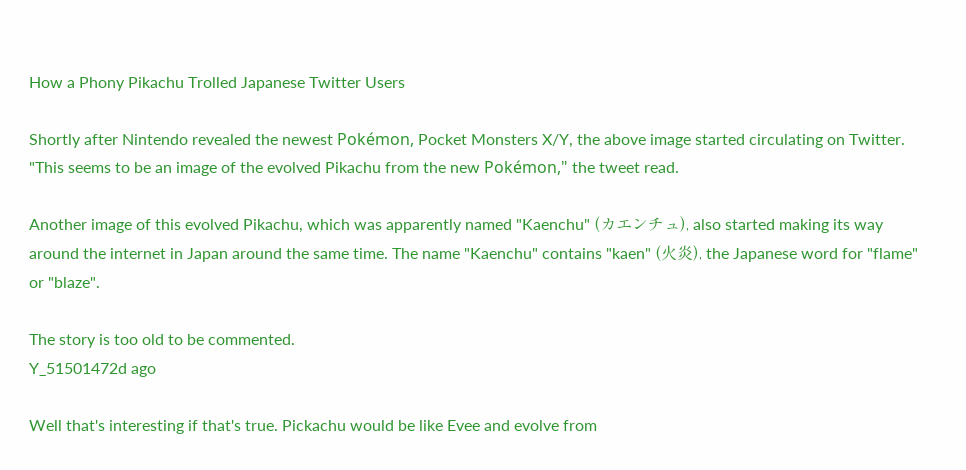How a Phony Pikachu Trolled Japanese Twitter Users

Shortly after Nintendo revealed the newest Pokémon, Pocket Monsters X/Y, the above image started circulating on Twitter. "This seems to be an image of the evolved Pikachu from the new Pokémon," the tweet read.

Another image of this evolved Pikachu, which was apparently named "Kaenchu" (カエンチュ), also started making its way around the internet in Japan around the same time. The name "Kaenchu" contains "kaen" (火炎), the Japanese word for "flame" or "blaze".

The story is too old to be commented.
Y_51501472d ago

Well that's interesting if that's true. Pickachu would be like Evee and evolve from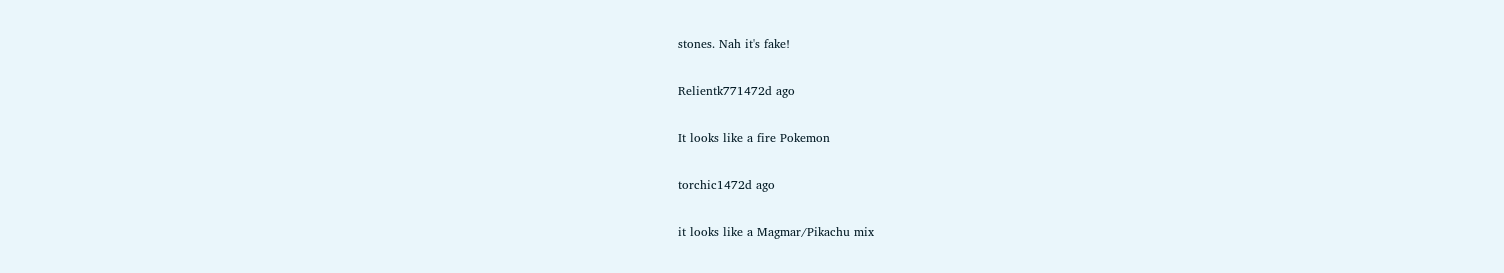stones. Nah it's fake!

Relientk771472d ago

It looks like a fire Pokemon

torchic1472d ago

it looks like a Magmar/Pikachu mix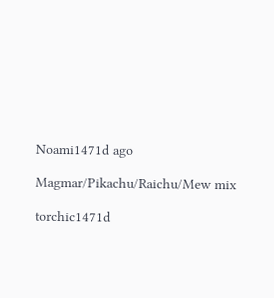Noami1471d ago

Magmar/Pikachu/Raichu/Mew mix

torchic1471d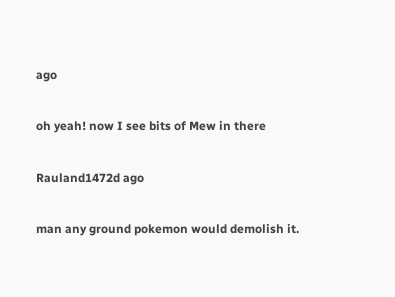ago

oh yeah! now I see bits of Mew in there

Rauland1472d ago

man any ground pokemon would demolish it.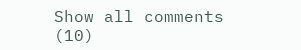Show all comments (10)